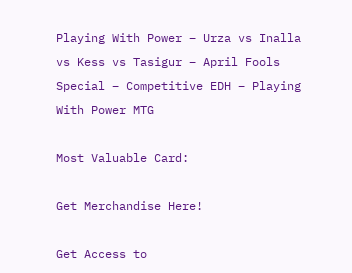Playing With Power – Urza vs Inalla vs Kess vs Tasigur – April Fools Special – Competitive EDH – Playing With Power MTG

Most Valuable Card:

Get Merchandise Here!

Get Access to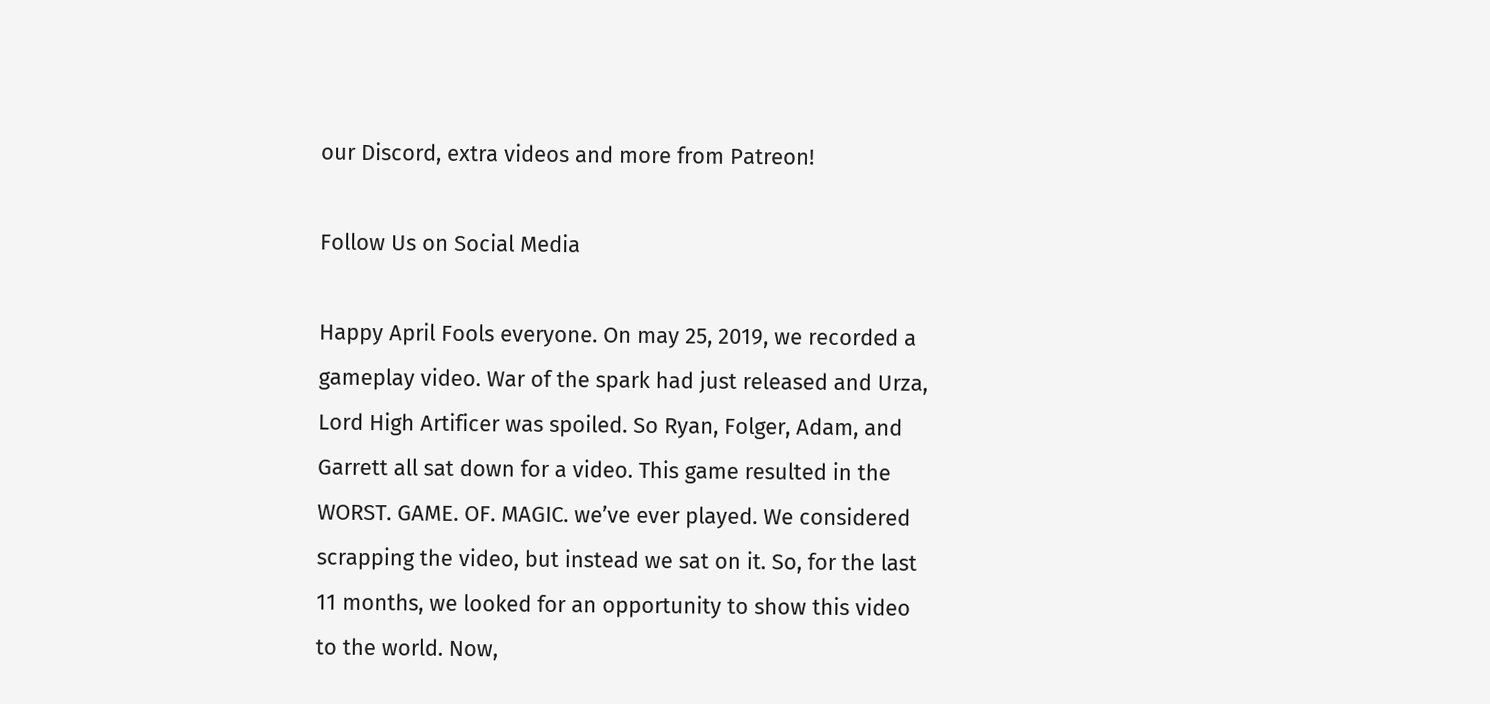our Discord, extra videos and more from Patreon!

Follow Us on Social Media

Happy April Fools everyone. On may 25, 2019, we recorded a gameplay video. War of the spark had just released and Urza, Lord High Artificer was spoiled. So Ryan, Folger, Adam, and Garrett all sat down for a video. This game resulted in the WORST. GAME. OF. MAGIC. we’ve ever played. We considered scrapping the video, but instead we sat on it. So, for the last 11 months, we looked for an opportunity to show this video to the world. Now,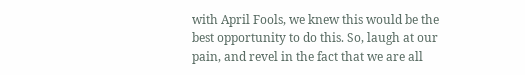with April Fools, we knew this would be the best opportunity to do this. So, laugh at our pain, and revel in the fact that we are all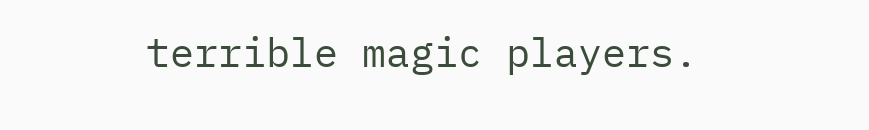terrible magic players.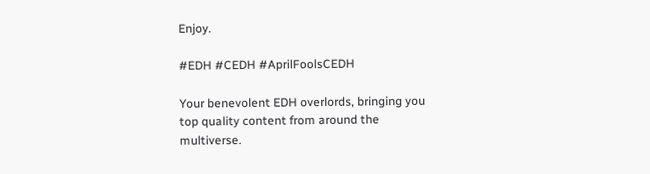Enjoy.

#EDH #CEDH #AprilFoolsCEDH

Your benevolent EDH overlords, bringing you top quality content from around the multiverse.